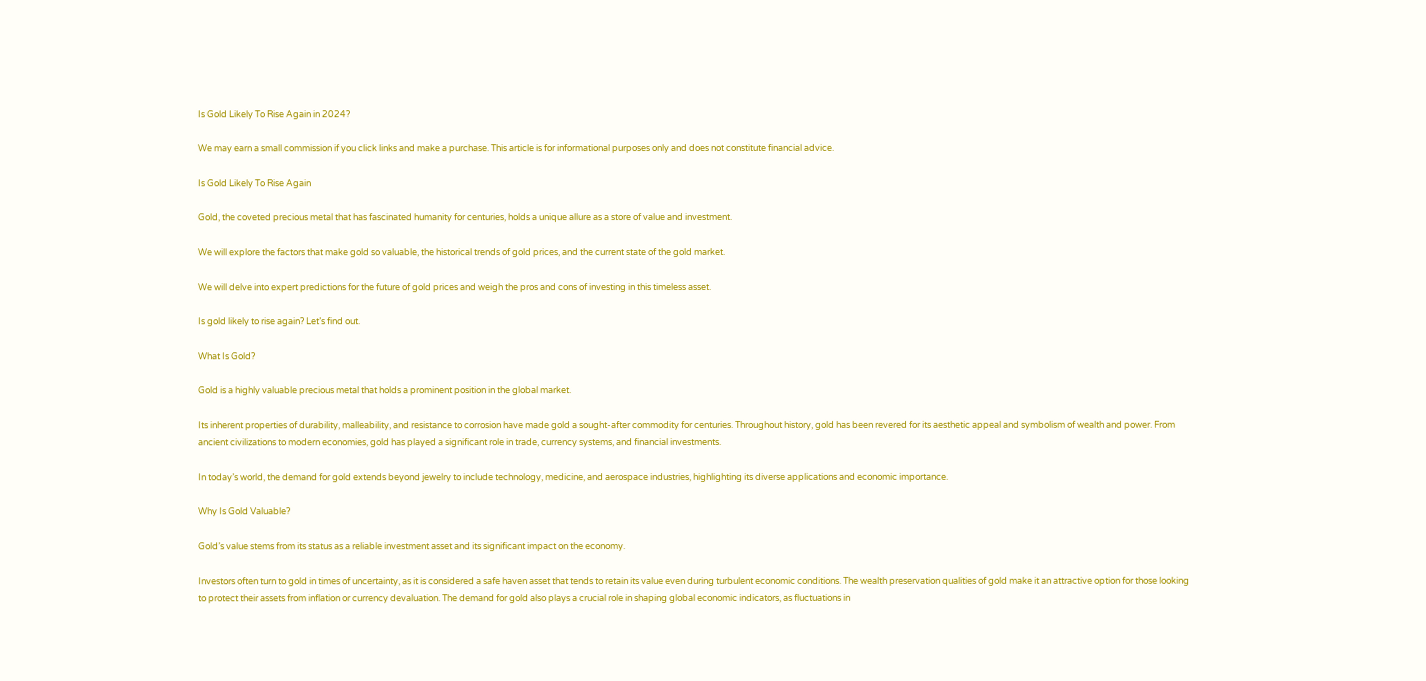Is Gold Likely To Rise Again in 2024?

We may earn a small commission if you click links and make a purchase. This article is for informational purposes only and does not constitute financial advice.

Is Gold Likely To Rise Again

Gold, the coveted precious metal that has fascinated humanity for centuries, holds a unique allure as a store of value and investment.

We will explore the factors that make gold so valuable, the historical trends of gold prices, and the current state of the gold market.

We will delve into expert predictions for the future of gold prices and weigh the pros and cons of investing in this timeless asset.

Is gold likely to rise again? Let’s find out.

What Is Gold?

Gold is a highly valuable precious metal that holds a prominent position in the global market.

Its inherent properties of durability, malleability, and resistance to corrosion have made gold a sought-after commodity for centuries. Throughout history, gold has been revered for its aesthetic appeal and symbolism of wealth and power. From ancient civilizations to modern economies, gold has played a significant role in trade, currency systems, and financial investments.

In today’s world, the demand for gold extends beyond jewelry to include technology, medicine, and aerospace industries, highlighting its diverse applications and economic importance.

Why Is Gold Valuable?

Gold’s value stems from its status as a reliable investment asset and its significant impact on the economy.

Investors often turn to gold in times of uncertainty, as it is considered a safe haven asset that tends to retain its value even during turbulent economic conditions. The wealth preservation qualities of gold make it an attractive option for those looking to protect their assets from inflation or currency devaluation. The demand for gold also plays a crucial role in shaping global economic indicators, as fluctuations in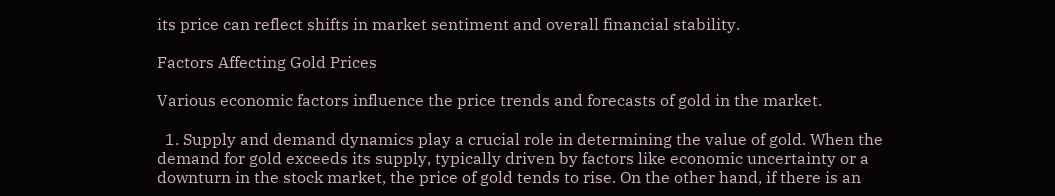its price can reflect shifts in market sentiment and overall financial stability.

Factors Affecting Gold Prices

Various economic factors influence the price trends and forecasts of gold in the market.

  1. Supply and demand dynamics play a crucial role in determining the value of gold. When the demand for gold exceeds its supply, typically driven by factors like economic uncertainty or a downturn in the stock market, the price of gold tends to rise. On the other hand, if there is an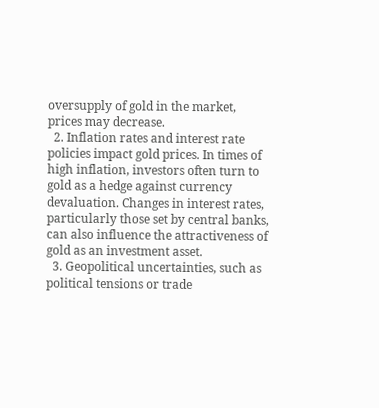oversupply of gold in the market, prices may decrease.
  2. Inflation rates and interest rate policies impact gold prices. In times of high inflation, investors often turn to gold as a hedge against currency devaluation. Changes in interest rates, particularly those set by central banks, can also influence the attractiveness of gold as an investment asset.
  3. Geopolitical uncertainties, such as political tensions or trade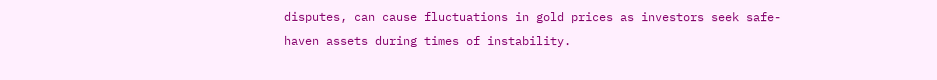disputes, can cause fluctuations in gold prices as investors seek safe-haven assets during times of instability.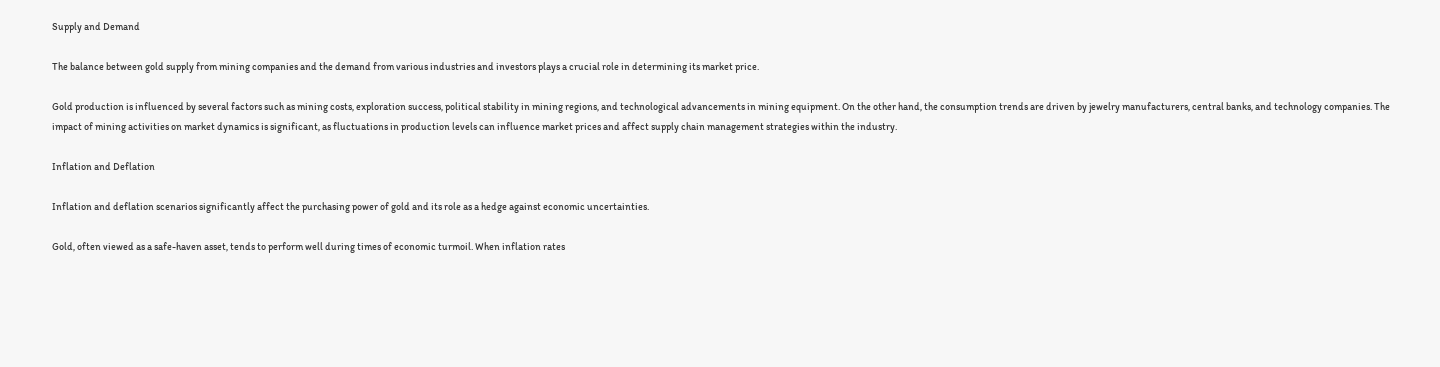Supply and Demand

The balance between gold supply from mining companies and the demand from various industries and investors plays a crucial role in determining its market price.

Gold production is influenced by several factors such as mining costs, exploration success, political stability in mining regions, and technological advancements in mining equipment. On the other hand, the consumption trends are driven by jewelry manufacturers, central banks, and technology companies. The impact of mining activities on market dynamics is significant, as fluctuations in production levels can influence market prices and affect supply chain management strategies within the industry.

Inflation and Deflation

Inflation and deflation scenarios significantly affect the purchasing power of gold and its role as a hedge against economic uncertainties.

Gold, often viewed as a safe-haven asset, tends to perform well during times of economic turmoil. When inflation rates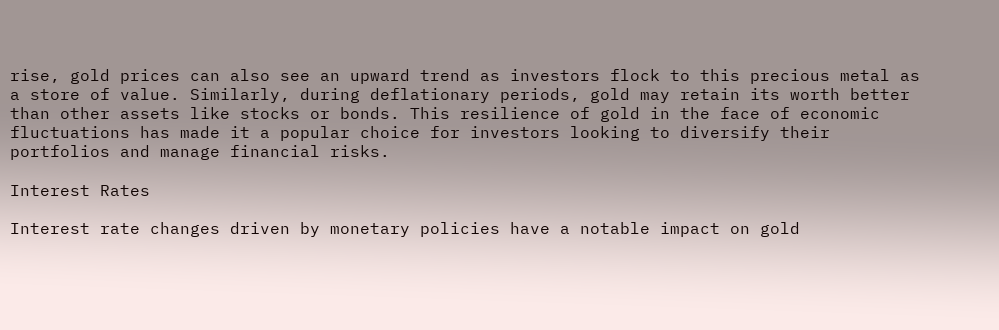rise, gold prices can also see an upward trend as investors flock to this precious metal as a store of value. Similarly, during deflationary periods, gold may retain its worth better than other assets like stocks or bonds. This resilience of gold in the face of economic fluctuations has made it a popular choice for investors looking to diversify their portfolios and manage financial risks.

Interest Rates

Interest rate changes driven by monetary policies have a notable impact on gold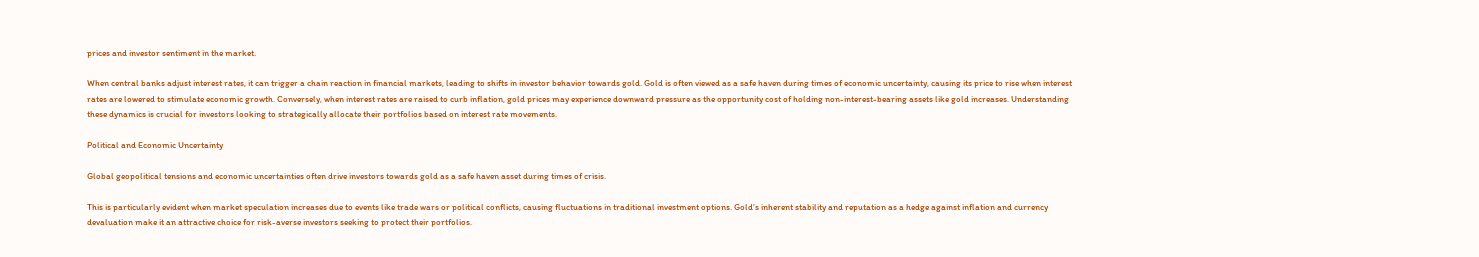prices and investor sentiment in the market.

When central banks adjust interest rates, it can trigger a chain reaction in financial markets, leading to shifts in investor behavior towards gold. Gold is often viewed as a safe haven during times of economic uncertainty, causing its price to rise when interest rates are lowered to stimulate economic growth. Conversely, when interest rates are raised to curb inflation, gold prices may experience downward pressure as the opportunity cost of holding non-interest-bearing assets like gold increases. Understanding these dynamics is crucial for investors looking to strategically allocate their portfolios based on interest rate movements.

Political and Economic Uncertainty

Global geopolitical tensions and economic uncertainties often drive investors towards gold as a safe haven asset during times of crisis.

This is particularly evident when market speculation increases due to events like trade wars or political conflicts, causing fluctuations in traditional investment options. Gold’s inherent stability and reputation as a hedge against inflation and currency devaluation make it an attractive choice for risk-averse investors seeking to protect their portfolios.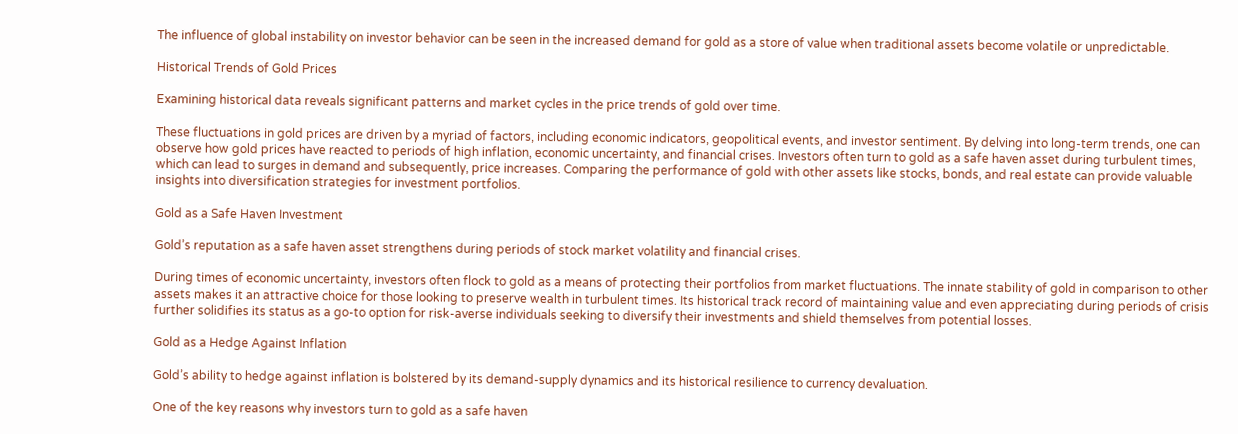The influence of global instability on investor behavior can be seen in the increased demand for gold as a store of value when traditional assets become volatile or unpredictable.

Historical Trends of Gold Prices

Examining historical data reveals significant patterns and market cycles in the price trends of gold over time.

These fluctuations in gold prices are driven by a myriad of factors, including economic indicators, geopolitical events, and investor sentiment. By delving into long-term trends, one can observe how gold prices have reacted to periods of high inflation, economic uncertainty, and financial crises. Investors often turn to gold as a safe haven asset during turbulent times, which can lead to surges in demand and subsequently, price increases. Comparing the performance of gold with other assets like stocks, bonds, and real estate can provide valuable insights into diversification strategies for investment portfolios.

Gold as a Safe Haven Investment

Gold’s reputation as a safe haven asset strengthens during periods of stock market volatility and financial crises.

During times of economic uncertainty, investors often flock to gold as a means of protecting their portfolios from market fluctuations. The innate stability of gold in comparison to other assets makes it an attractive choice for those looking to preserve wealth in turbulent times. Its historical track record of maintaining value and even appreciating during periods of crisis further solidifies its status as a go-to option for risk-averse individuals seeking to diversify their investments and shield themselves from potential losses.

Gold as a Hedge Against Inflation

Gold’s ability to hedge against inflation is bolstered by its demand-supply dynamics and its historical resilience to currency devaluation.

One of the key reasons why investors turn to gold as a safe haven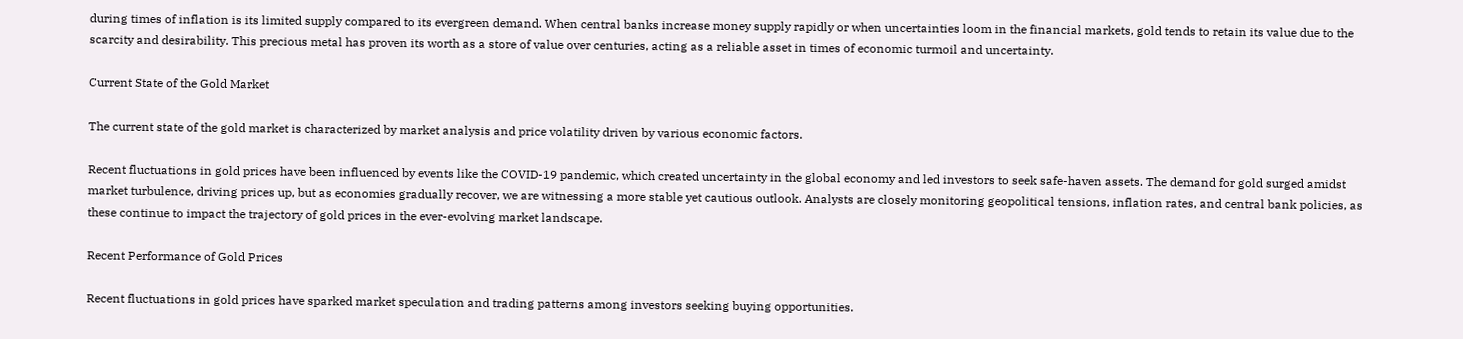during times of inflation is its limited supply compared to its evergreen demand. When central banks increase money supply rapidly or when uncertainties loom in the financial markets, gold tends to retain its value due to the scarcity and desirability. This precious metal has proven its worth as a store of value over centuries, acting as a reliable asset in times of economic turmoil and uncertainty.

Current State of the Gold Market

The current state of the gold market is characterized by market analysis and price volatility driven by various economic factors.

Recent fluctuations in gold prices have been influenced by events like the COVID-19 pandemic, which created uncertainty in the global economy and led investors to seek safe-haven assets. The demand for gold surged amidst market turbulence, driving prices up, but as economies gradually recover, we are witnessing a more stable yet cautious outlook. Analysts are closely monitoring geopolitical tensions, inflation rates, and central bank policies, as these continue to impact the trajectory of gold prices in the ever-evolving market landscape.

Recent Performance of Gold Prices

Recent fluctuations in gold prices have sparked market speculation and trading patterns among investors seeking buying opportunities.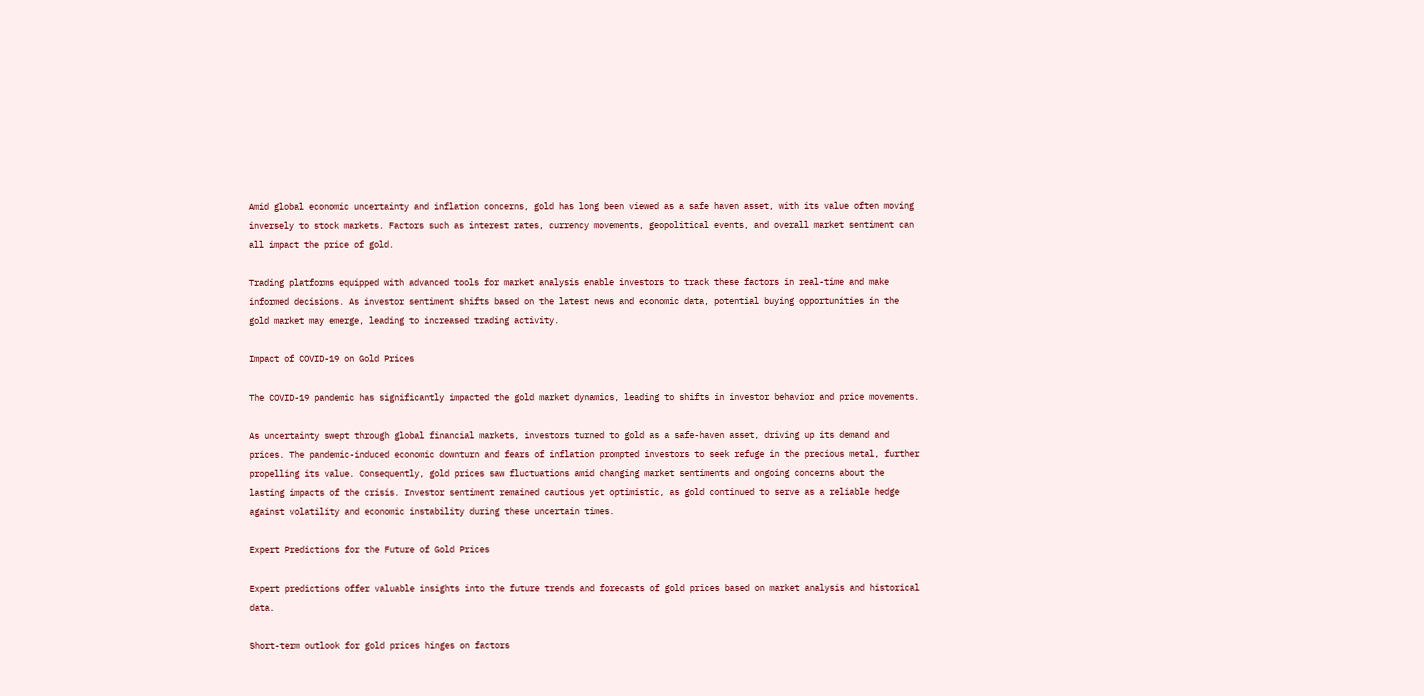Amid global economic uncertainty and inflation concerns, gold has long been viewed as a safe haven asset, with its value often moving inversely to stock markets. Factors such as interest rates, currency movements, geopolitical events, and overall market sentiment can all impact the price of gold.

Trading platforms equipped with advanced tools for market analysis enable investors to track these factors in real-time and make informed decisions. As investor sentiment shifts based on the latest news and economic data, potential buying opportunities in the gold market may emerge, leading to increased trading activity.

Impact of COVID-19 on Gold Prices

The COVID-19 pandemic has significantly impacted the gold market dynamics, leading to shifts in investor behavior and price movements.

As uncertainty swept through global financial markets, investors turned to gold as a safe-haven asset, driving up its demand and prices. The pandemic-induced economic downturn and fears of inflation prompted investors to seek refuge in the precious metal, further propelling its value. Consequently, gold prices saw fluctuations amid changing market sentiments and ongoing concerns about the lasting impacts of the crisis. Investor sentiment remained cautious yet optimistic, as gold continued to serve as a reliable hedge against volatility and economic instability during these uncertain times.

Expert Predictions for the Future of Gold Prices

Expert predictions offer valuable insights into the future trends and forecasts of gold prices based on market analysis and historical data.

Short-term outlook for gold prices hinges on factors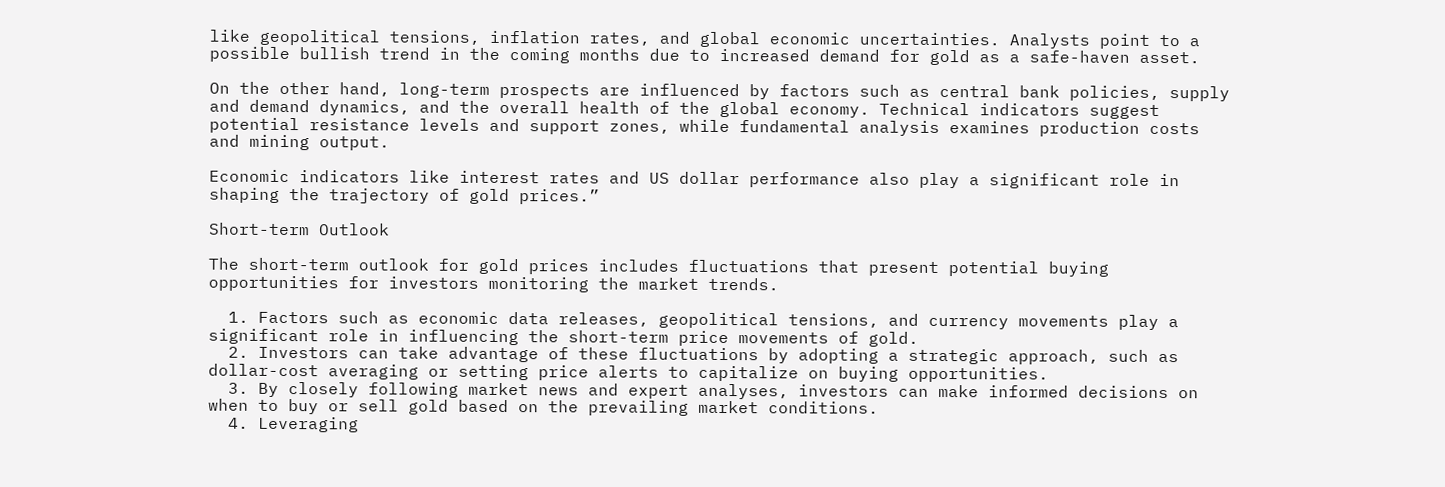like geopolitical tensions, inflation rates, and global economic uncertainties. Analysts point to a possible bullish trend in the coming months due to increased demand for gold as a safe-haven asset.

On the other hand, long-term prospects are influenced by factors such as central bank policies, supply and demand dynamics, and the overall health of the global economy. Technical indicators suggest potential resistance levels and support zones, while fundamental analysis examines production costs and mining output.

Economic indicators like interest rates and US dollar performance also play a significant role in shaping the trajectory of gold prices.”

Short-term Outlook

The short-term outlook for gold prices includes fluctuations that present potential buying opportunities for investors monitoring the market trends.

  1. Factors such as economic data releases, geopolitical tensions, and currency movements play a significant role in influencing the short-term price movements of gold.
  2. Investors can take advantage of these fluctuations by adopting a strategic approach, such as dollar-cost averaging or setting price alerts to capitalize on buying opportunities.
  3. By closely following market news and expert analyses, investors can make informed decisions on when to buy or sell gold based on the prevailing market conditions.
  4. Leveraging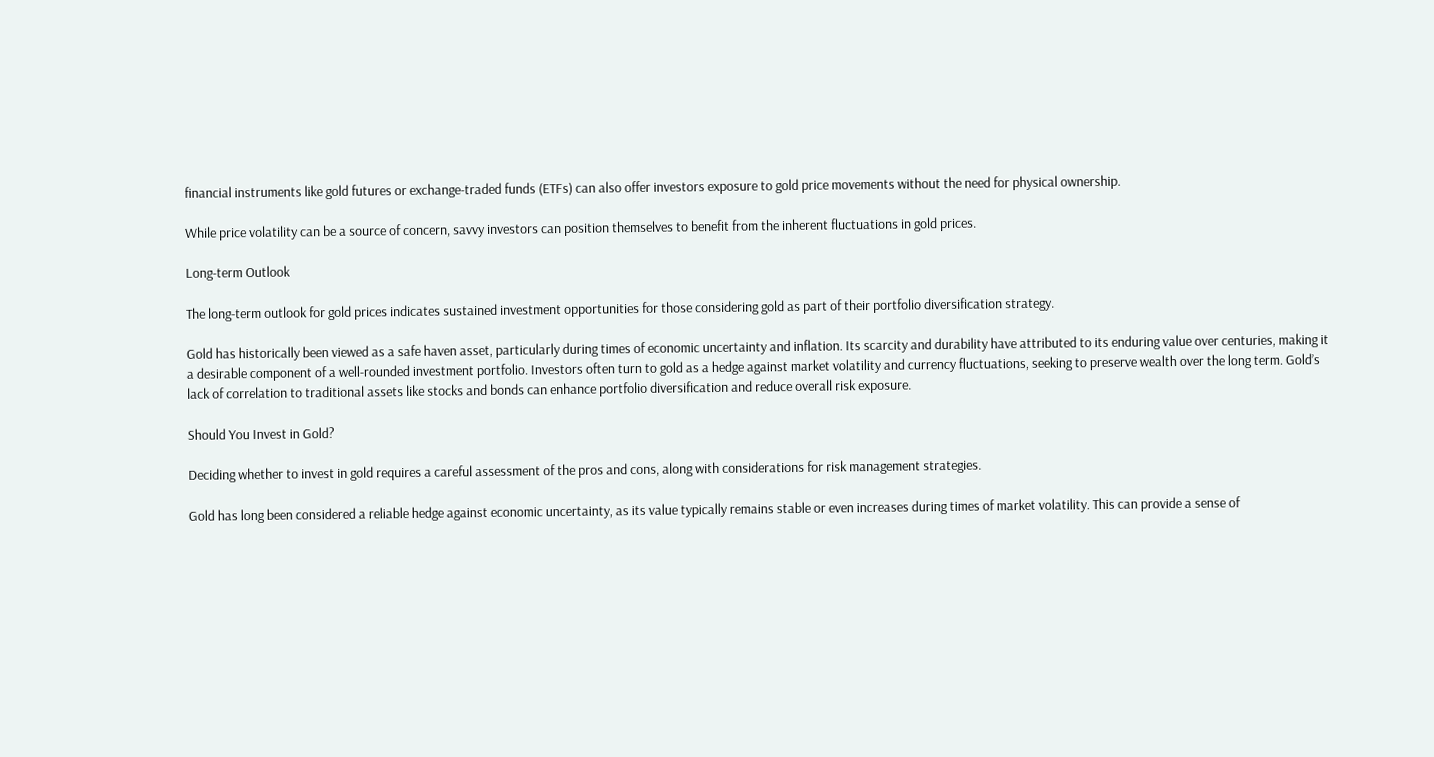financial instruments like gold futures or exchange-traded funds (ETFs) can also offer investors exposure to gold price movements without the need for physical ownership.

While price volatility can be a source of concern, savvy investors can position themselves to benefit from the inherent fluctuations in gold prices.

Long-term Outlook

The long-term outlook for gold prices indicates sustained investment opportunities for those considering gold as part of their portfolio diversification strategy.

Gold has historically been viewed as a safe haven asset, particularly during times of economic uncertainty and inflation. Its scarcity and durability have attributed to its enduring value over centuries, making it a desirable component of a well-rounded investment portfolio. Investors often turn to gold as a hedge against market volatility and currency fluctuations, seeking to preserve wealth over the long term. Gold’s lack of correlation to traditional assets like stocks and bonds can enhance portfolio diversification and reduce overall risk exposure.

Should You Invest in Gold?

Deciding whether to invest in gold requires a careful assessment of the pros and cons, along with considerations for risk management strategies.

Gold has long been considered a reliable hedge against economic uncertainty, as its value typically remains stable or even increases during times of market volatility. This can provide a sense of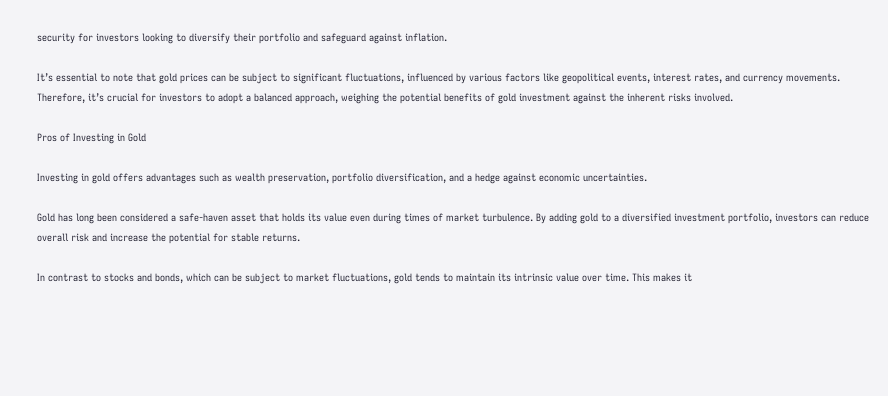security for investors looking to diversify their portfolio and safeguard against inflation.

It’s essential to note that gold prices can be subject to significant fluctuations, influenced by various factors like geopolitical events, interest rates, and currency movements. Therefore, it’s crucial for investors to adopt a balanced approach, weighing the potential benefits of gold investment against the inherent risks involved.

Pros of Investing in Gold

Investing in gold offers advantages such as wealth preservation, portfolio diversification, and a hedge against economic uncertainties.

Gold has long been considered a safe-haven asset that holds its value even during times of market turbulence. By adding gold to a diversified investment portfolio, investors can reduce overall risk and increase the potential for stable returns.

In contrast to stocks and bonds, which can be subject to market fluctuations, gold tends to maintain its intrinsic value over time. This makes it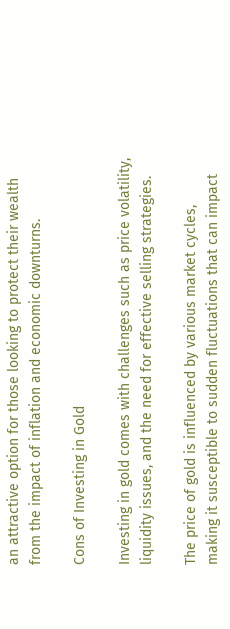an attractive option for those looking to protect their wealth from the impact of inflation and economic downturns.

Cons of Investing in Gold

Investing in gold comes with challenges such as price volatility, liquidity issues, and the need for effective selling strategies.

The price of gold is influenced by various market cycles, making it susceptible to sudden fluctuations that can impact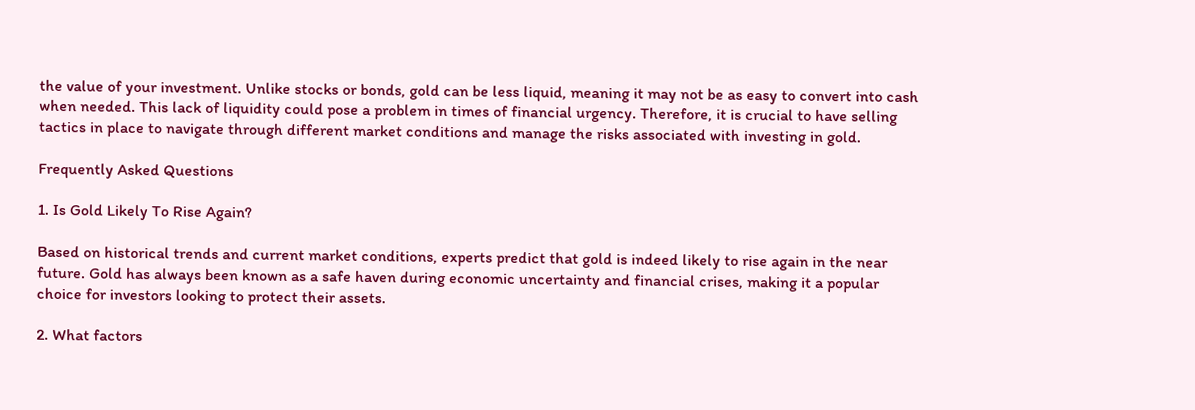the value of your investment. Unlike stocks or bonds, gold can be less liquid, meaning it may not be as easy to convert into cash when needed. This lack of liquidity could pose a problem in times of financial urgency. Therefore, it is crucial to have selling tactics in place to navigate through different market conditions and manage the risks associated with investing in gold.

Frequently Asked Questions

1. Is Gold Likely To Rise Again?

Based on historical trends and current market conditions, experts predict that gold is indeed likely to rise again in the near future. Gold has always been known as a safe haven during economic uncertainty and financial crises, making it a popular choice for investors looking to protect their assets.

2. What factors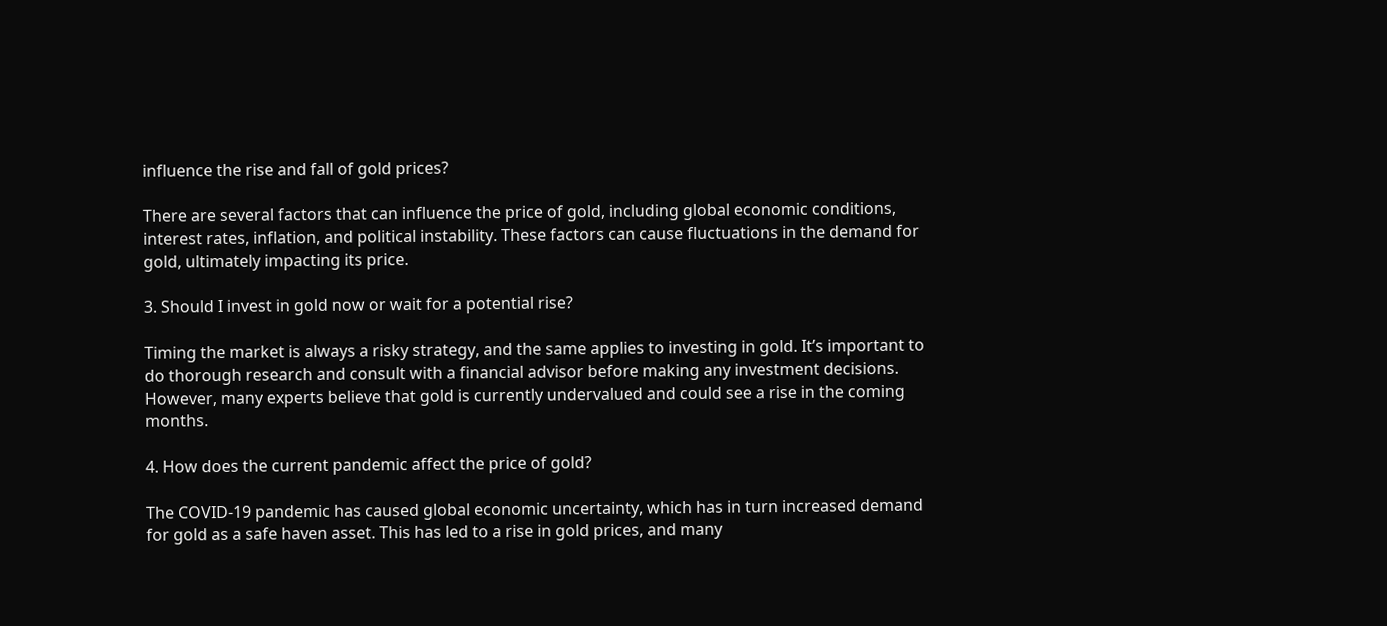influence the rise and fall of gold prices?

There are several factors that can influence the price of gold, including global economic conditions, interest rates, inflation, and political instability. These factors can cause fluctuations in the demand for gold, ultimately impacting its price.

3. Should I invest in gold now or wait for a potential rise?

Timing the market is always a risky strategy, and the same applies to investing in gold. It’s important to do thorough research and consult with a financial advisor before making any investment decisions. However, many experts believe that gold is currently undervalued and could see a rise in the coming months.

4. How does the current pandemic affect the price of gold?

The COVID-19 pandemic has caused global economic uncertainty, which has in turn increased demand for gold as a safe haven asset. This has led to a rise in gold prices, and many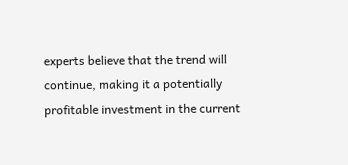experts believe that the trend will continue, making it a potentially profitable investment in the current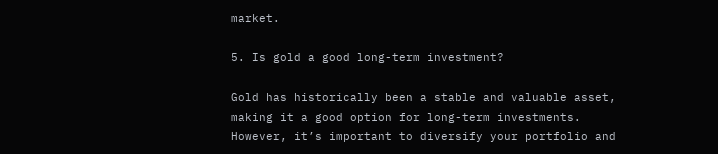market.

5. Is gold a good long-term investment?

Gold has historically been a stable and valuable asset, making it a good option for long-term investments. However, it’s important to diversify your portfolio and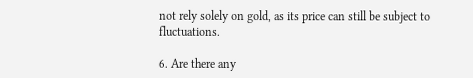not rely solely on gold, as its price can still be subject to fluctuations.

6. Are there any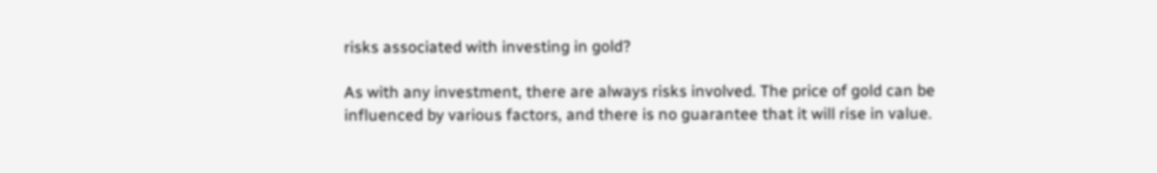risks associated with investing in gold?

As with any investment, there are always risks involved. The price of gold can be influenced by various factors, and there is no guarantee that it will rise in value.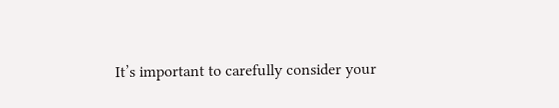It’s important to carefully consider your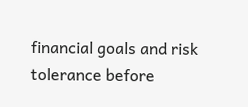financial goals and risk tolerance before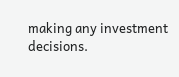making any investment decisions.